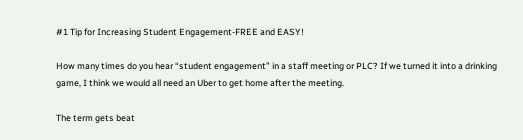#1 Tip for Increasing Student Engagement-FREE and EASY!

How many times do you hear “student engagement” in a staff meeting or PLC? If we turned it into a drinking game, I think we would all need an Uber to get home after the meeting.

The term gets beat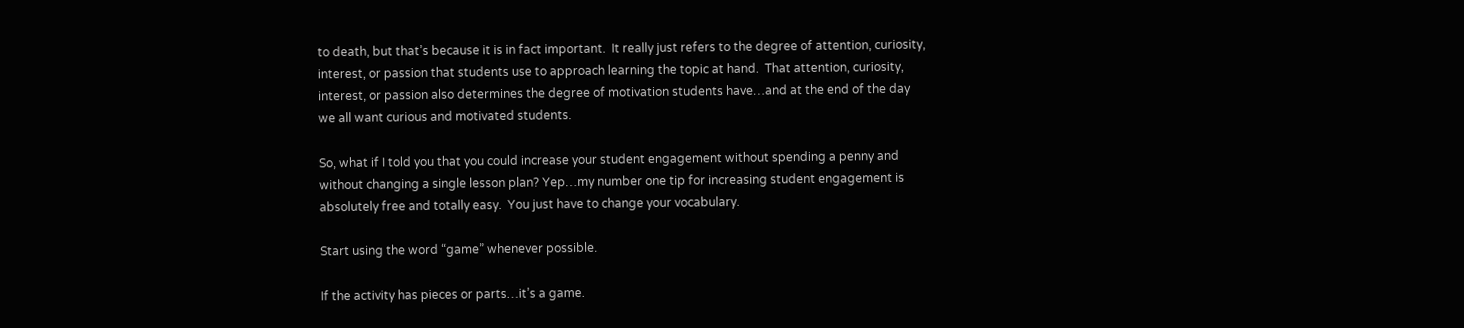to death, but that’s because it is in fact important.  It really just refers to the degree of attention, curiosity, interest, or passion that students use to approach learning the topic at hand.  That attention, curiosity, interest, or passion also determines the degree of motivation students have…and at the end of the day we all want curious and motivated students.

So, what if I told you that you could increase your student engagement without spending a penny and without changing a single lesson plan? Yep…my number one tip for increasing student engagement is absolutely free and totally easy.  You just have to change your vocabulary.

Start using the word “game” whenever possible.

If the activity has pieces or parts…it’s a game.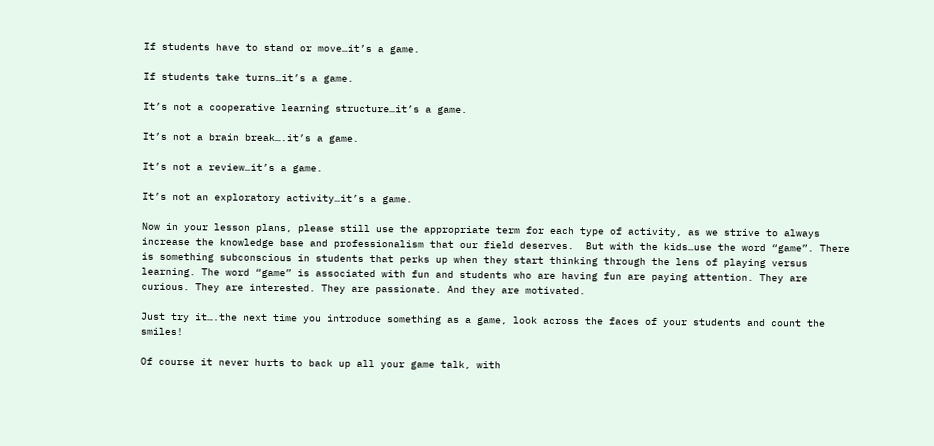If students have to stand or move…it’s a game.

If students take turns…it’s a game.

It’s not a cooperative learning structure…it’s a game.

It’s not a brain break….it’s a game.

It’s not a review…it’s a game.

It’s not an exploratory activity…it’s a game.

Now in your lesson plans, please still use the appropriate term for each type of activity, as we strive to always increase the knowledge base and professionalism that our field deserves.  But with the kids…use the word “game”. There is something subconscious in students that perks up when they start thinking through the lens of playing versus learning. The word “game” is associated with fun and students who are having fun are paying attention. They are curious. They are interested. They are passionate. And they are motivated.

Just try it….the next time you introduce something as a game, look across the faces of your students and count the smiles!

Of course it never hurts to back up all your game talk, with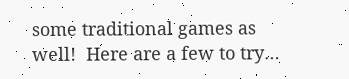some traditional games as well!  Here are a few to try…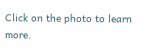Click on the photo to learn more.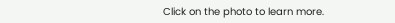Click on the photo to learn more.